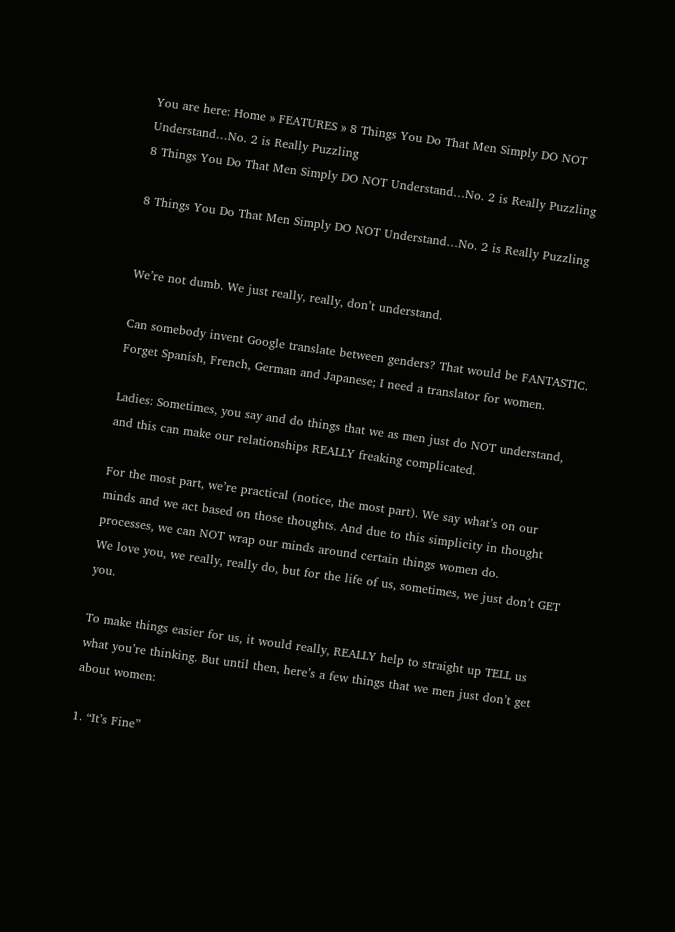You are here: Home » FEATURES » 8 Things You Do That Men Simply DO NOT Understand…No. 2 is Really Puzzling
8 Things You Do That Men Simply DO NOT Understand…No. 2 is Really Puzzling

8 Things You Do That Men Simply DO NOT Understand…No. 2 is Really Puzzling


We’re not dumb. We just really, really, don’t understand.

Can somebody invent Google translate between genders? That would be FANTASTIC. Forget Spanish, French, German and Japanese; I need a translator for women.

Ladies: Sometimes, you say and do things that we as men just do NOT understand, and this can make our relationships REALLY freaking complicated.

For the most part, we’re practical (notice, the most part). We say what’s on our minds and we act based on those thoughts. And due to this simplicity in thought processes, we can NOT wrap our minds around certain things women do.
We love you, we really, really do, but for the life of us, sometimes, we just don’t GET you.

To make things easier for us, it would really, REALLY help to straight up TELL us what you’re thinking. But until then, here’s a few things that we men just don’t get about women:

1. “It’s Fine”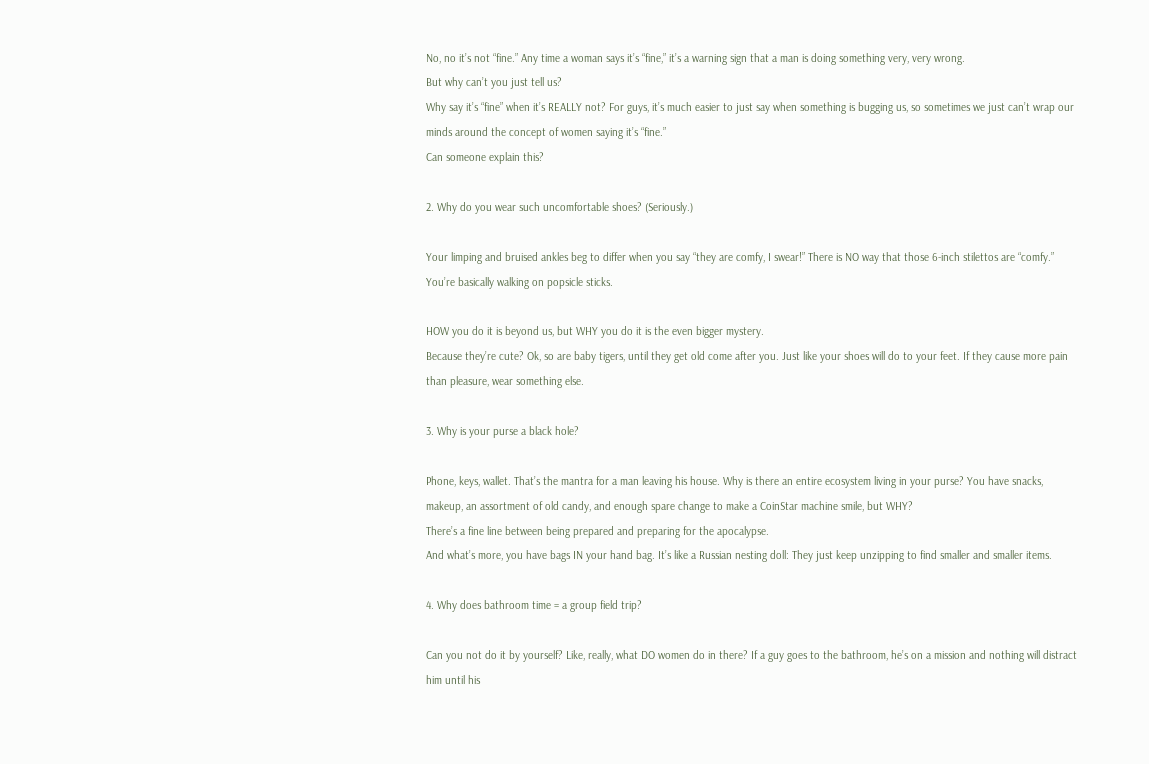No, no it’s not “fine.” Any time a woman says it’s “fine,” it’s a warning sign that a man is doing something very, very wrong.
But why can’t you just tell us?
Why say it’s “fine” when it’s REALLY not? For guys, it’s much easier to just say when something is bugging us, so sometimes we just can’t wrap our minds around the concept of women saying it’s “fine.”
Can someone explain this?

2. Why do you wear such uncomfortable shoes? (Seriously.)

Your limping and bruised ankles beg to differ when you say “they are comfy, I swear!” There is NO way that those 6-inch stilettos are “comfy.” You’re basically walking on popsicle sticks.

HOW you do it is beyond us, but WHY you do it is the even bigger mystery.
Because they’re cute? Ok, so are baby tigers, until they get old come after you. Just like your shoes will do to your feet. If they cause more pain than pleasure, wear something else.

3. Why is your purse a black hole?

Phone, keys, wallet. That’s the mantra for a man leaving his house. Why is there an entire ecosystem living in your purse? You have snacks, makeup, an assortment of old candy, and enough spare change to make a CoinStar machine smile, but WHY?
There’s a fine line between being prepared and preparing for the apocalypse.
And what’s more, you have bags IN your hand bag. It’s like a Russian nesting doll: They just keep unzipping to find smaller and smaller items.

4. Why does bathroom time = a group field trip?

Can you not do it by yourself? Like, really, what DO women do in there? If a guy goes to the bathroom, he’s on a mission and nothing will distract him until his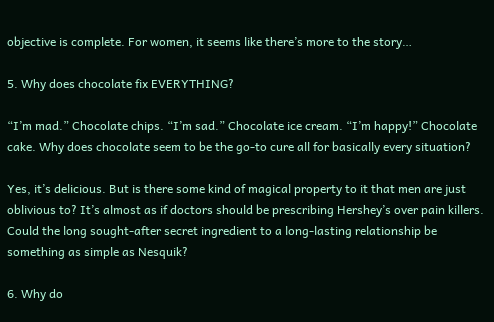objective is complete. For women, it seems like there’s more to the story…

5. Why does chocolate fix EVERYTHING?

“I’m mad.” Chocolate chips. “I’m sad.” Chocolate ice cream. “I’m happy!” Chocolate cake. Why does chocolate seem to be the go-to cure all for basically every situation?

Yes, it’s delicious. But is there some kind of magical property to it that men are just oblivious to? It’s almost as if doctors should be prescribing Hershey’s over pain killers. Could the long sought-after secret ingredient to a long-lasting relationship be something as simple as Nesquik?

6. Why do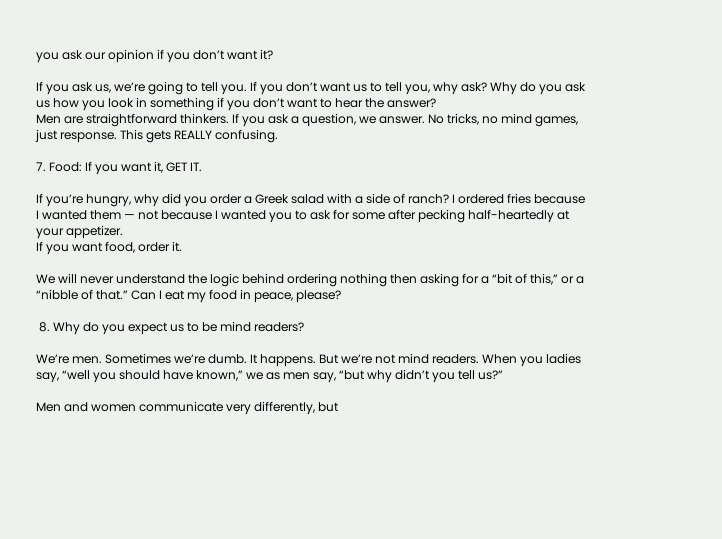you ask our opinion if you don’t want it?

If you ask us, we’re going to tell you. If you don’t want us to tell you, why ask? Why do you ask us how you look in something if you don’t want to hear the answer?
Men are straightforward thinkers. If you ask a question, we answer. No tricks, no mind games, just response. This gets REALLY confusing.

7. Food: If you want it, GET IT.

If you’re hungry, why did you order a Greek salad with a side of ranch? I ordered fries because I wanted them — not because I wanted you to ask for some after pecking half-heartedly at your appetizer.
If you want food, order it.

We will never understand the logic behind ordering nothing then asking for a “bit of this,” or a “nibble of that.” Can I eat my food in peace, please?

 8. Why do you expect us to be mind readers?

We’re men. Sometimes we’re dumb. It happens. But we’re not mind readers. When you ladies say, “well you should have known,” we as men say, “but why didn’t you tell us?”

Men and women communicate very differently, but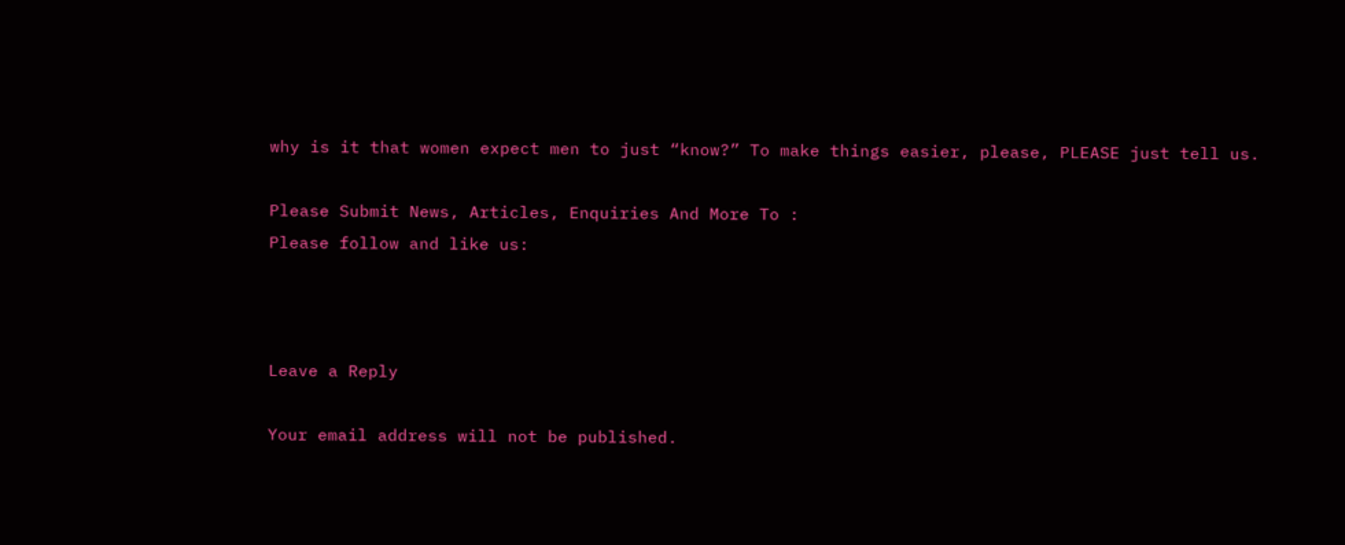why is it that women expect men to just “know?” To make things easier, please, PLEASE just tell us.

Please Submit News, Articles, Enquiries And More To :
Please follow and like us:



Leave a Reply

Your email address will not be published.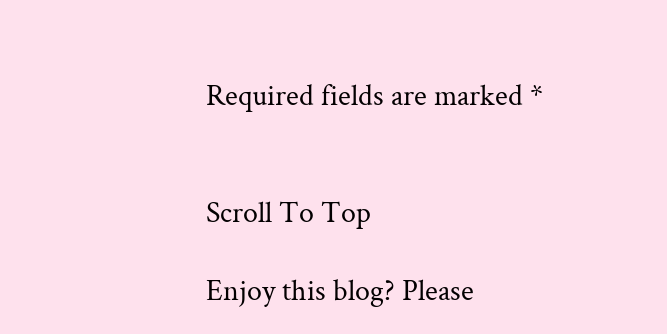Required fields are marked *


Scroll To Top

Enjoy this blog? Please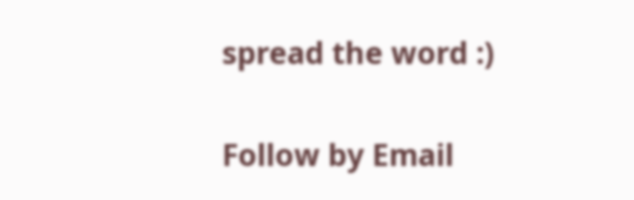spread the word :)

Follow by Email